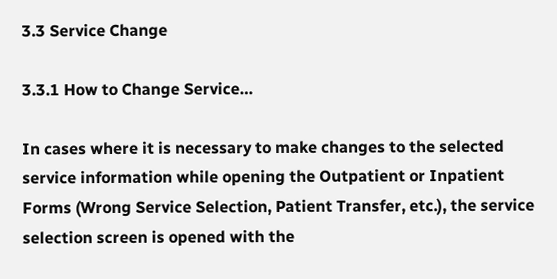3.3 Service Change

3.3.1 How to Change Service…

In cases where it is necessary to make changes to the selected service information while opening the Outpatient or Inpatient Forms (Wrong Service Selection, Patient Transfer, etc.), the service selection screen is opened with the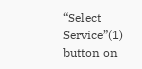“Select Service”(1) button on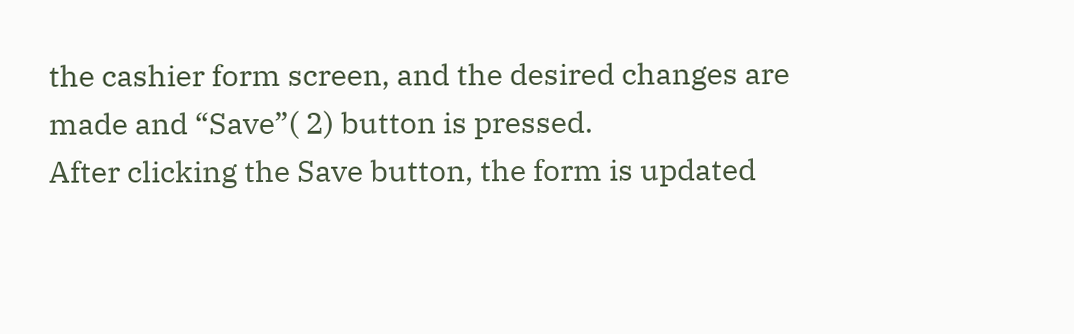the cashier form screen, and the desired changes are made and “Save”( 2) button is pressed.
After clicking the Save button, the form is updated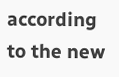according to the new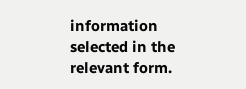information selected in the relevant form.